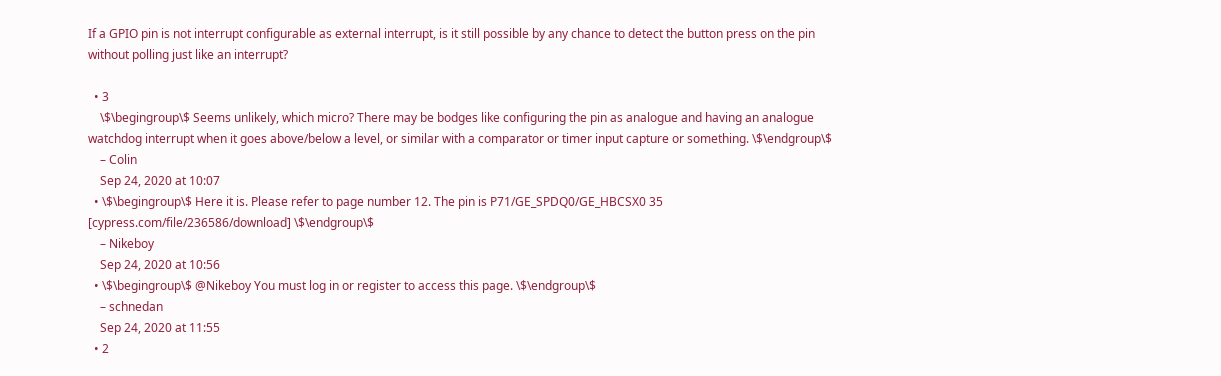If a GPIO pin is not interrupt configurable as external interrupt, is it still possible by any chance to detect the button press on the pin without polling just like an interrupt?

  • 3
    \$\begingroup\$ Seems unlikely, which micro? There may be bodges like configuring the pin as analogue and having an analogue watchdog interrupt when it goes above/below a level, or similar with a comparator or timer input capture or something. \$\endgroup\$
    – Colin
    Sep 24, 2020 at 10:07
  • \$\begingroup\$ Here it is. Please refer to page number 12. The pin is P71/GE_SPDQ0/GE_HBCSX0 35 [cypress.com/file/236586/download] \$\endgroup\$
    – Nikeboy
    Sep 24, 2020 at 10:56
  • \$\begingroup\$ @Nikeboy You must log in or register to access this page. \$\endgroup\$
    – schnedan
    Sep 24, 2020 at 11:55
  • 2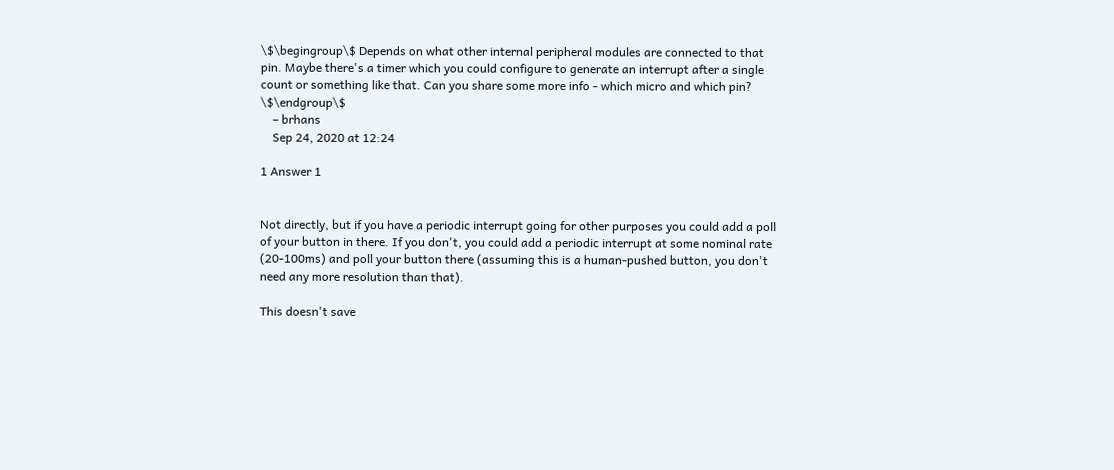\$\begingroup\$ Depends on what other internal peripheral modules are connected to that pin. Maybe there's a timer which you could configure to generate an interrupt after a single count or something like that. Can you share some more info - which micro and which pin? \$\endgroup\$
    – brhans
    Sep 24, 2020 at 12:24

1 Answer 1


Not directly, but if you have a periodic interrupt going for other purposes you could add a poll of your button in there. If you don't, you could add a periodic interrupt at some nominal rate (20-100ms) and poll your button there (assuming this is a human-pushed button, you don't need any more resolution than that).

This doesn't save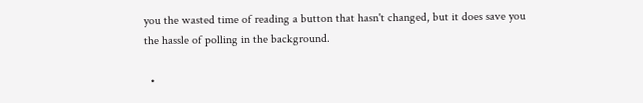you the wasted time of reading a button that hasn't changed, but it does save you the hassle of polling in the background.

  •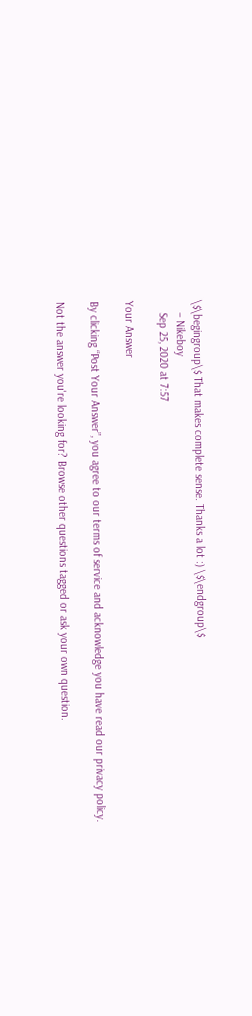\$\begingroup\$ That makes complete sense. Thanks a lot :) \$\endgroup\$
    – Nikeboy
    Sep 25, 2020 at 7:57

Your Answer

By clicking “Post Your Answer”, you agree to our terms of service and acknowledge you have read our privacy policy.

Not the answer you're looking for? Browse other questions tagged or ask your own question.